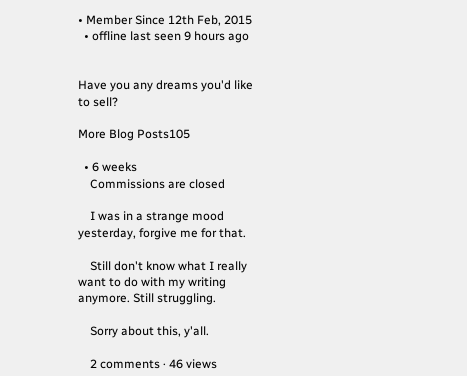• Member Since 12th Feb, 2015
  • offline last seen 9 hours ago


Have you any dreams you'd like to sell?

More Blog Posts105

  • 6 weeks
    Commissions are closed

    I was in a strange mood yesterday, forgive me for that.

    Still don't know what I really want to do with my writing anymore. Still struggling.

    Sorry about this, y'all.

    2 comments · 46 views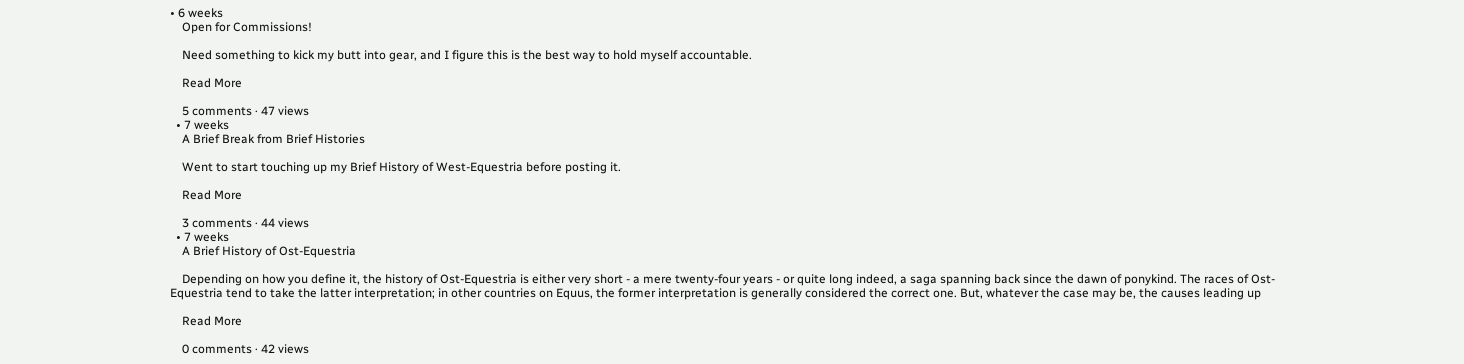• 6 weeks
    Open for Commissions!

    Need something to kick my butt into gear, and I figure this is the best way to hold myself accountable.

    Read More

    5 comments · 47 views
  • 7 weeks
    A Brief Break from Brief Histories

    Went to start touching up my Brief History of West-Equestria before posting it.

    Read More

    3 comments · 44 views
  • 7 weeks
    A Brief History of Ost-Equestria

    Depending on how you define it, the history of Ost-Equestria is either very short - a mere twenty-four years - or quite long indeed, a saga spanning back since the dawn of ponykind. The races of Ost-Equestria tend to take the latter interpretation; in other countries on Equus, the former interpretation is generally considered the correct one. But, whatever the case may be, the causes leading up

    Read More

    0 comments · 42 views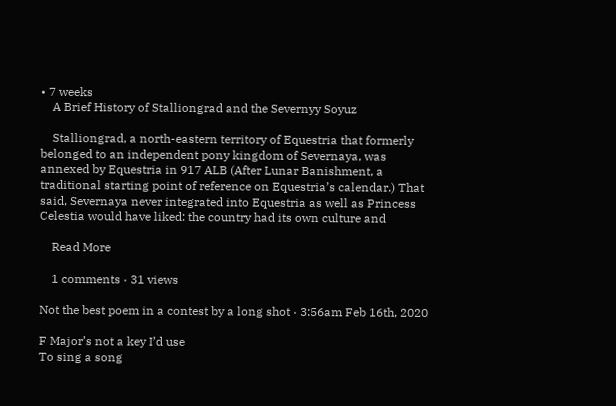• 7 weeks
    A Brief History of Stalliongrad and the Severnyy Soyuz

    Stalliongrad, a north-eastern territory of Equestria that formerly belonged to an independent pony kingdom of Severnaya, was annexed by Equestria in 917 ALB (After Lunar Banishment, a traditional starting point of reference on Equestria’s calendar.) That said, Severnaya never integrated into Equestria as well as Princess Celestia would have liked: the country had its own culture and

    Read More

    1 comments · 31 views

Not the best poem in a contest by a long shot · 3:56am Feb 16th, 2020

F Major’s not a key I’d use
To sing a song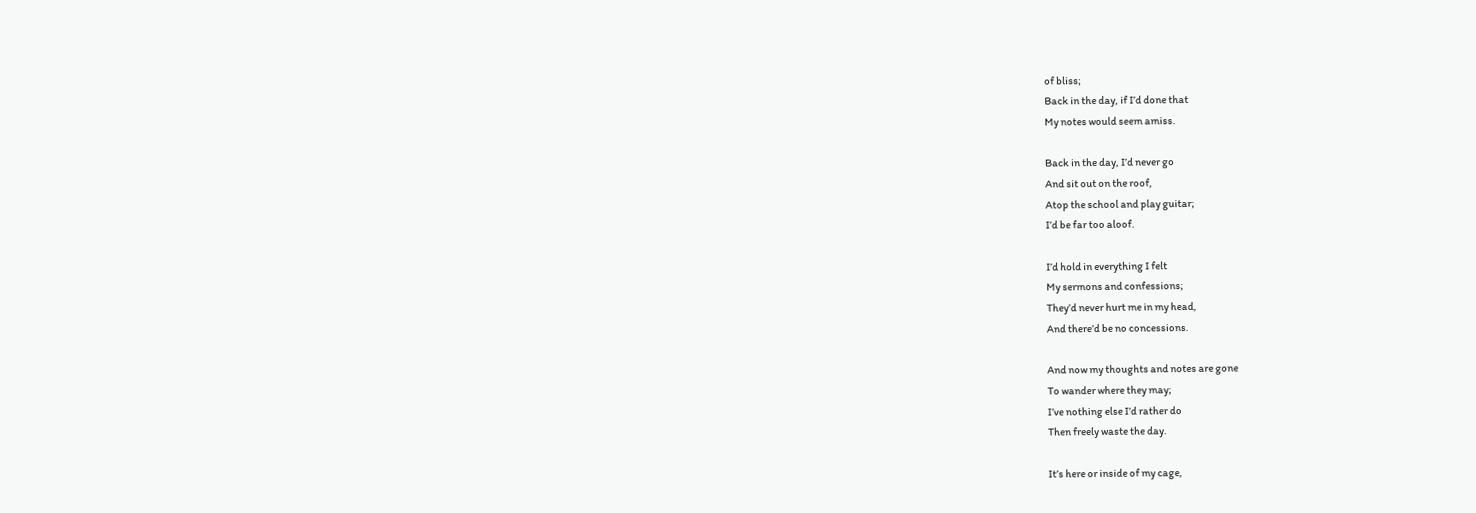of bliss;
Back in the day, if I’d done that
My notes would seem amiss.

Back in the day, I’d never go
And sit out on the roof,
Atop the school and play guitar;
I’d be far too aloof.

I’d hold in everything I felt
My sermons and confessions;
They’d never hurt me in my head,
And there’d be no concessions.

And now my thoughts and notes are gone
To wander where they may;
I’ve nothing else I’d rather do
Then freely waste the day.

It’s here or inside of my cage,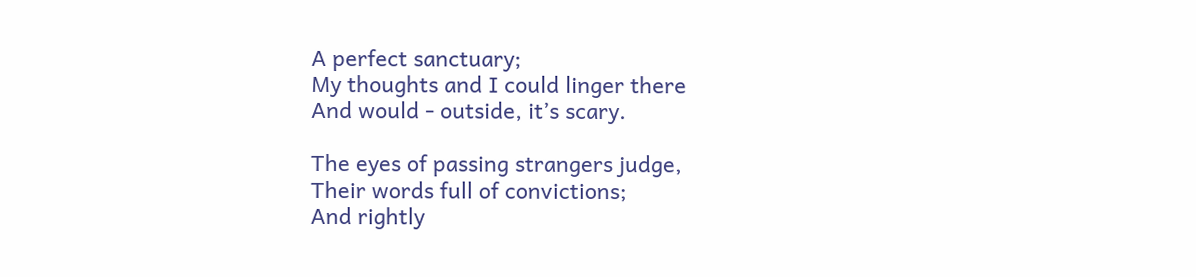A perfect sanctuary;
My thoughts and I could linger there
And would - outside, it’s scary.

The eyes of passing strangers judge,
Their words full of convictions;
And rightly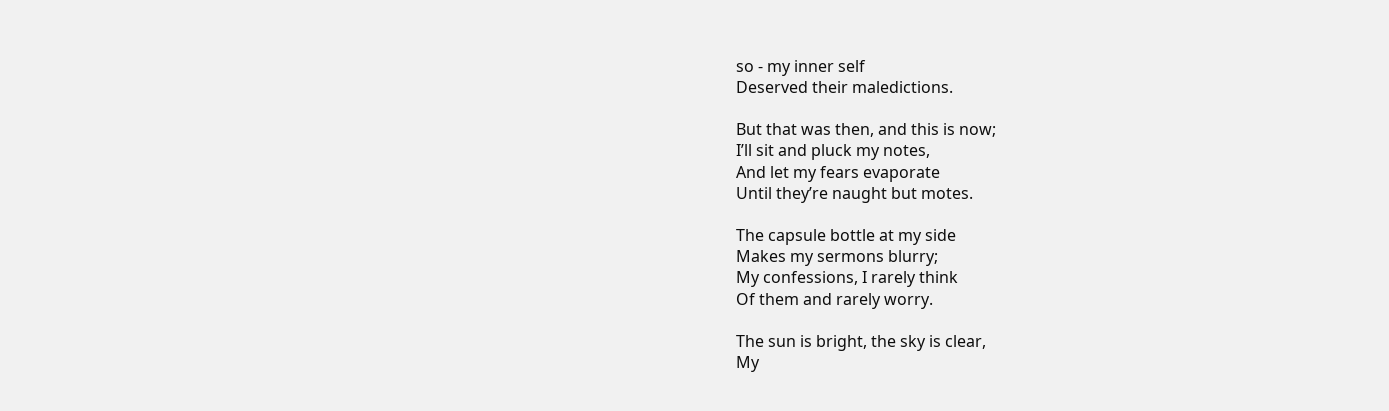so - my inner self
Deserved their maledictions.

But that was then, and this is now;
I’ll sit and pluck my notes,
And let my fears evaporate
Until they’re naught but motes.

The capsule bottle at my side
Makes my sermons blurry;
My confessions, I rarely think
Of them and rarely worry.

The sun is bright, the sky is clear,
My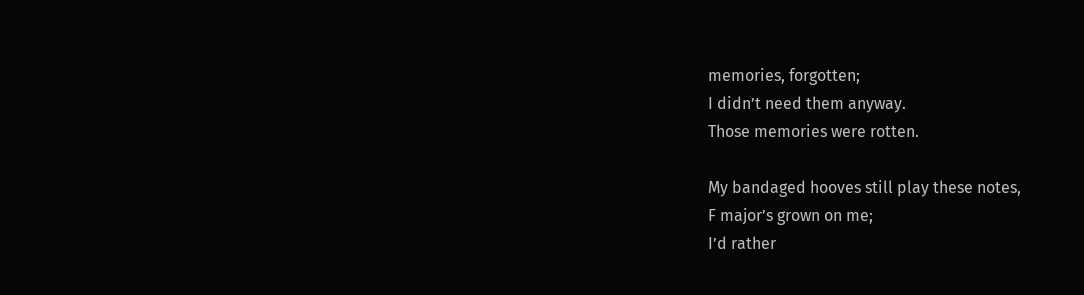memories, forgotten;
I didn’t need them anyway.
Those memories were rotten.

My bandaged hooves still play these notes,
F major’s grown on me;
I’d rather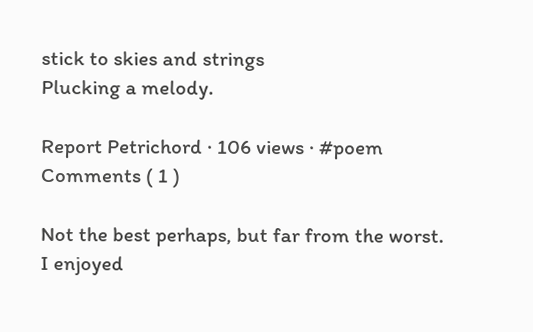stick to skies and strings
Plucking a melody.

Report Petrichord · 106 views · #poem
Comments ( 1 )

Not the best perhaps, but far from the worst. I enjoyed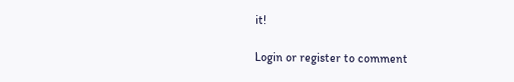it!

Login or register to comment